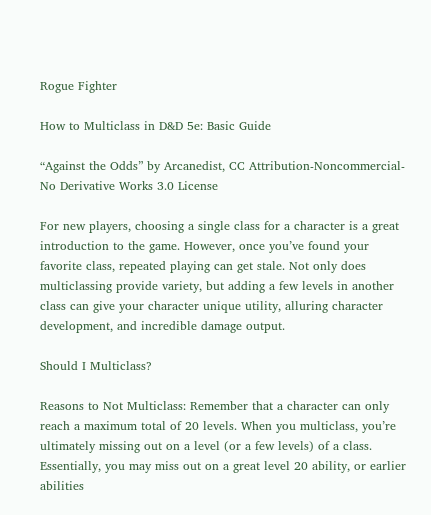Rogue Fighter

How to Multiclass in D&D 5e: Basic Guide

“Against the Odds” by Arcanedist, CC Attribution-Noncommercial-No Derivative Works 3.0 License

For new players, choosing a single class for a character is a great introduction to the game. However, once you’ve found your favorite class, repeated playing can get stale. Not only does multiclassing provide variety, but adding a few levels in another class can give your character unique utility, alluring character development, and incredible damage output.

Should I Multiclass?

Reasons to Not Multiclass: Remember that a character can only reach a maximum total of 20 levels. When you multiclass, you’re ultimately missing out on a level (or a few levels) of a class. Essentially, you may miss out on a great level 20 ability, or earlier abilities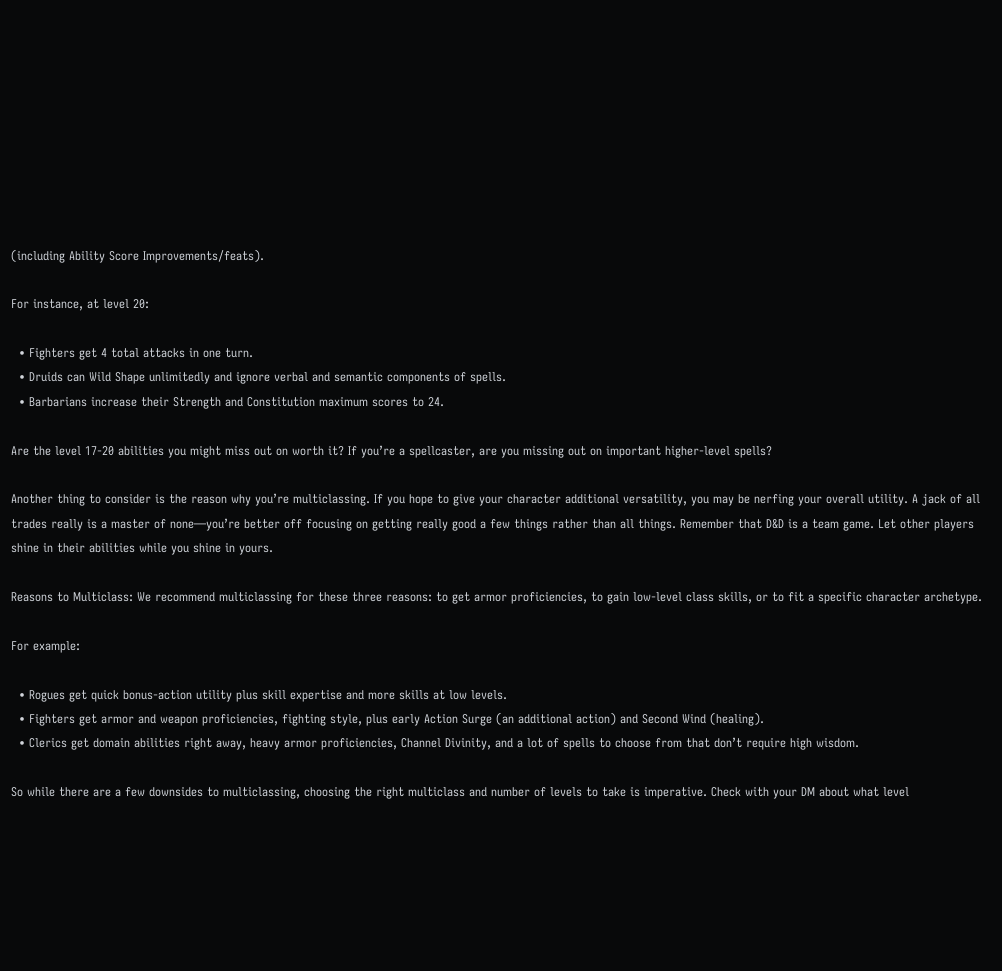(including Ability Score Improvements/feats).

For instance, at level 20:

  • Fighters get 4 total attacks in one turn.
  • Druids can Wild Shape unlimitedly and ignore verbal and semantic components of spells.
  • Barbarians increase their Strength and Constitution maximum scores to 24.

Are the level 17-20 abilities you might miss out on worth it? If you’re a spellcaster, are you missing out on important higher-level spells?

Another thing to consider is the reason why you’re multiclassing. If you hope to give your character additional versatility, you may be nerfing your overall utility. A jack of all trades really is a master of none—you’re better off focusing on getting really good a few things rather than all things. Remember that D&D is a team game. Let other players shine in their abilities while you shine in yours.

Reasons to Multiclass: We recommend multiclassing for these three reasons: to get armor proficiencies, to gain low-level class skills, or to fit a specific character archetype.

For example:

  • Rogues get quick bonus-action utility plus skill expertise and more skills at low levels.
  • Fighters get armor and weapon proficiencies, fighting style, plus early Action Surge (an additional action) and Second Wind (healing).
  • Clerics get domain abilities right away, heavy armor proficiencies, Channel Divinity, and a lot of spells to choose from that don’t require high wisdom.

So while there are a few downsides to multiclassing, choosing the right multiclass and number of levels to take is imperative. Check with your DM about what level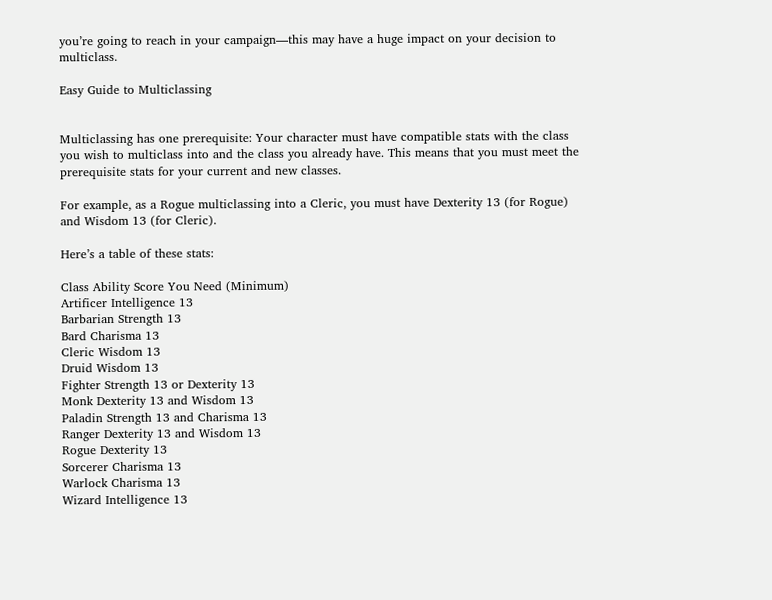you’re going to reach in your campaign—this may have a huge impact on your decision to multiclass.

Easy Guide to Multiclassing


Multiclassing has one prerequisite: Your character must have compatible stats with the class you wish to multiclass into and the class you already have. This means that you must meet the prerequisite stats for your current and new classes.

For example, as a Rogue multiclassing into a Cleric, you must have Dexterity 13 (for Rogue) and Wisdom 13 (for Cleric).

Here’s a table of these stats:

Class Ability Score You Need (Minimum)
Artificer Intelligence 13
Barbarian Strength 13
Bard Charisma 13
Cleric Wisdom 13
Druid Wisdom 13
Fighter Strength 13 or Dexterity 13
Monk Dexterity 13 and Wisdom 13
Paladin Strength 13 and Charisma 13
Ranger Dexterity 13 and Wisdom 13
Rogue Dexterity 13
Sorcerer Charisma 13
Warlock Charisma 13
Wizard Intelligence 13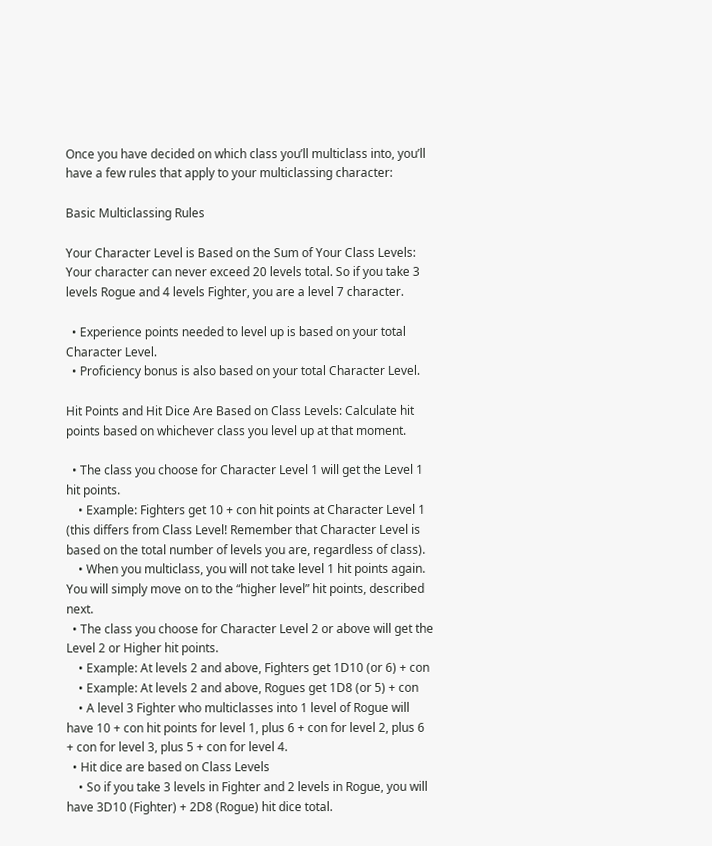Once you have decided on which class you’ll multiclass into, you’ll have a few rules that apply to your multiclassing character:

Basic Multiclassing Rules

Your Character Level is Based on the Sum of Your Class Levels: Your character can never exceed 20 levels total. So if you take 3 levels Rogue and 4 levels Fighter, you are a level 7 character.

  • Experience points needed to level up is based on your total Character Level.
  • Proficiency bonus is also based on your total Character Level.

Hit Points and Hit Dice Are Based on Class Levels: Calculate hit points based on whichever class you level up at that moment.

  • The class you choose for Character Level 1 will get the Level 1 hit points.
    • Example: Fighters get 10 + con hit points at Character Level 1 (this differs from Class Level! Remember that Character Level is based on the total number of levels you are, regardless of class).
    • When you multiclass, you will not take level 1 hit points again. You will simply move on to the “higher level” hit points, described next.
  • The class you choose for Character Level 2 or above will get the Level 2 or Higher hit points.
    • Example: At levels 2 and above, Fighters get 1D10 (or 6) + con
    • Example: At levels 2 and above, Rogues get 1D8 (or 5) + con
    • A level 3 Fighter who multiclasses into 1 level of Rogue will have 10 + con hit points for level 1, plus 6 + con for level 2, plus 6 + con for level 3, plus 5 + con for level 4.
  • Hit dice are based on Class Levels
    • So if you take 3 levels in Fighter and 2 levels in Rogue, you will have 3D10 (Fighter) + 2D8 (Rogue) hit dice total.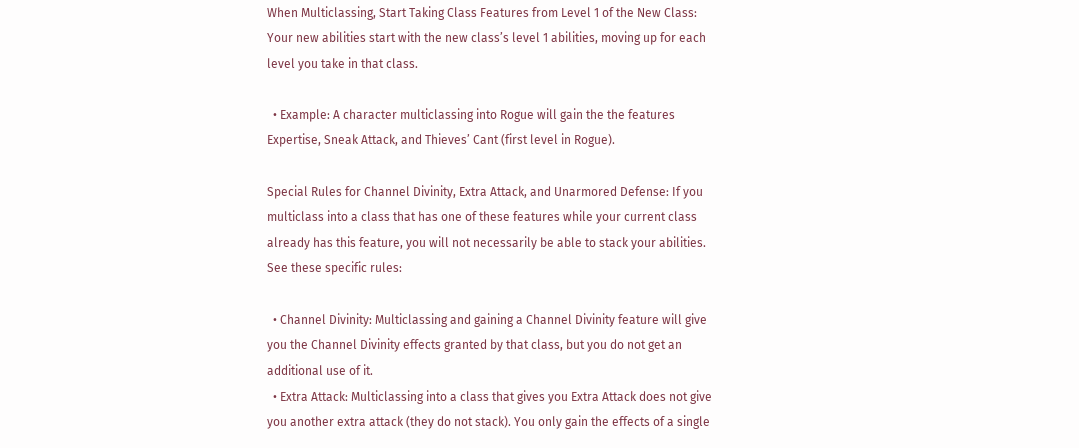When Multiclassing, Start Taking Class Features from Level 1 of the New Class: Your new abilities start with the new class’s level 1 abilities, moving up for each level you take in that class.

  • Example: A character multiclassing into Rogue will gain the the features Expertise, Sneak Attack, and Thieves’ Cant (first level in Rogue).

Special Rules for Channel Divinity, Extra Attack, and Unarmored Defense: If you multiclass into a class that has one of these features while your current class already has this feature, you will not necessarily be able to stack your abilities. See these specific rules:

  • Channel Divinity: Multiclassing and gaining a Channel Divinity feature will give you the Channel Divinity effects granted by that class, but you do not get an additional use of it.
  • Extra Attack: Multiclassing into a class that gives you Extra Attack does not give you another extra attack (they do not stack). You only gain the effects of a single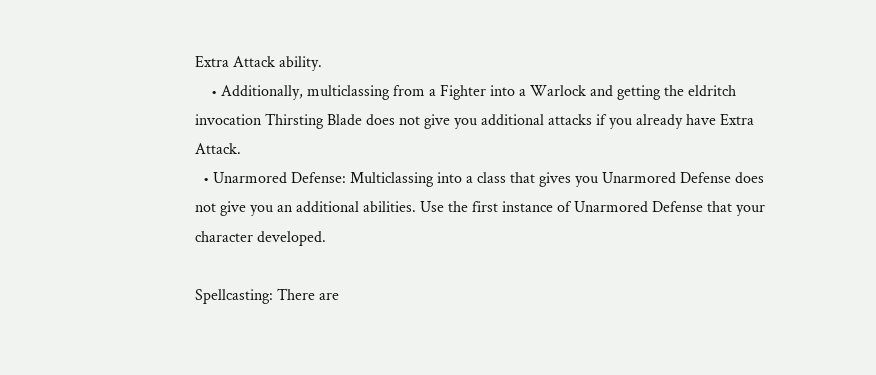Extra Attack ability.
    • Additionally, multiclassing from a Fighter into a Warlock and getting the eldritch invocation Thirsting Blade does not give you additional attacks if you already have Extra Attack.
  • Unarmored Defense: Multiclassing into a class that gives you Unarmored Defense does not give you an additional abilities. Use the first instance of Unarmored Defense that your character developed.

Spellcasting: There are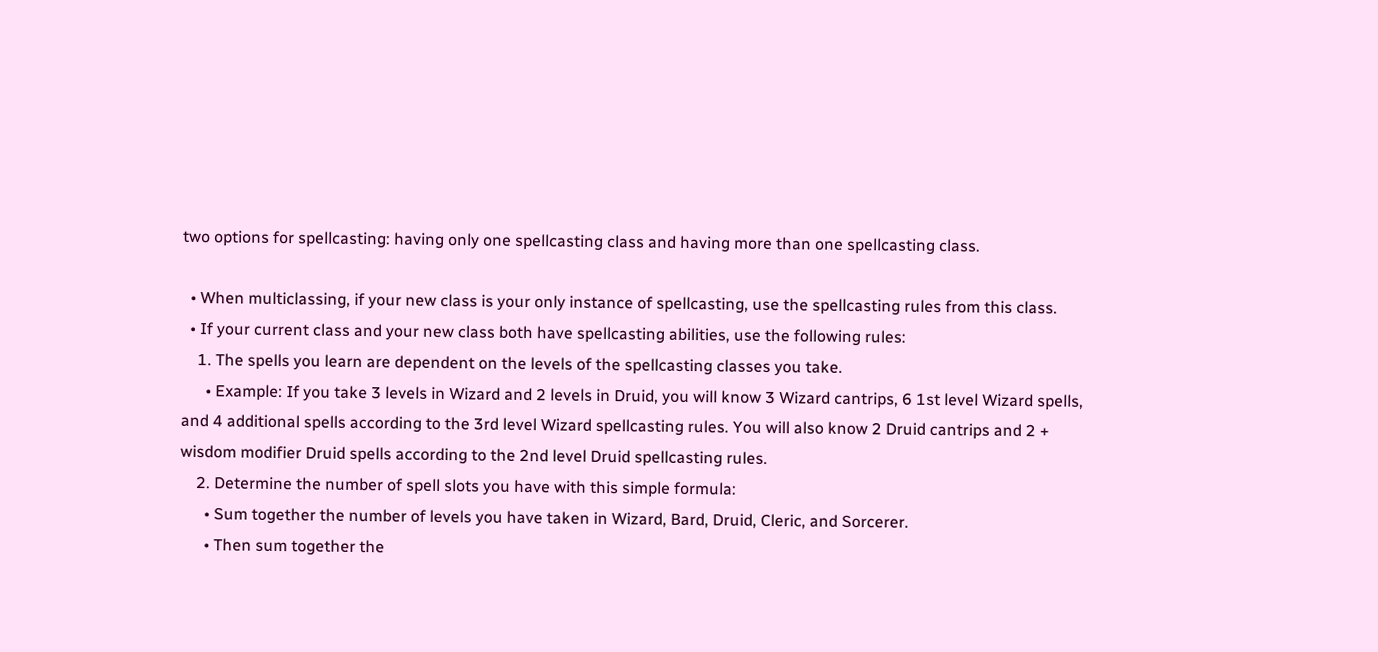two options for spellcasting: having only one spellcasting class and having more than one spellcasting class.

  • When multiclassing, if your new class is your only instance of spellcasting, use the spellcasting rules from this class.
  • If your current class and your new class both have spellcasting abilities, use the following rules:
    1. The spells you learn are dependent on the levels of the spellcasting classes you take.
      • Example: If you take 3 levels in Wizard and 2 levels in Druid, you will know 3 Wizard cantrips, 6 1st level Wizard spells, and 4 additional spells according to the 3rd level Wizard spellcasting rules. You will also know 2 Druid cantrips and 2 + wisdom modifier Druid spells according to the 2nd level Druid spellcasting rules.
    2. Determine the number of spell slots you have with this simple formula:
      • Sum together the number of levels you have taken in Wizard, Bard, Druid, Cleric, and Sorcerer.
      • Then sum together the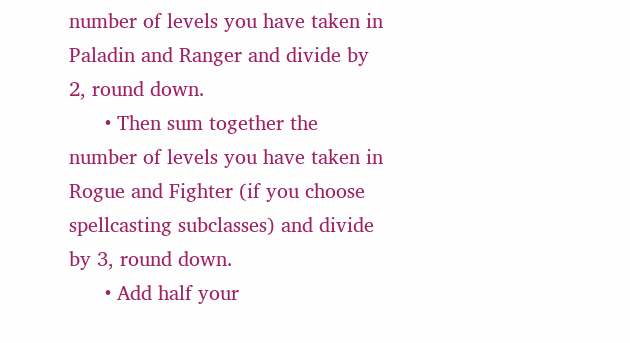number of levels you have taken in Paladin and Ranger and divide by 2, round down.
      • Then sum together the number of levels you have taken in Rogue and Fighter (if you choose spellcasting subclasses) and divide by 3, round down.
      • Add half your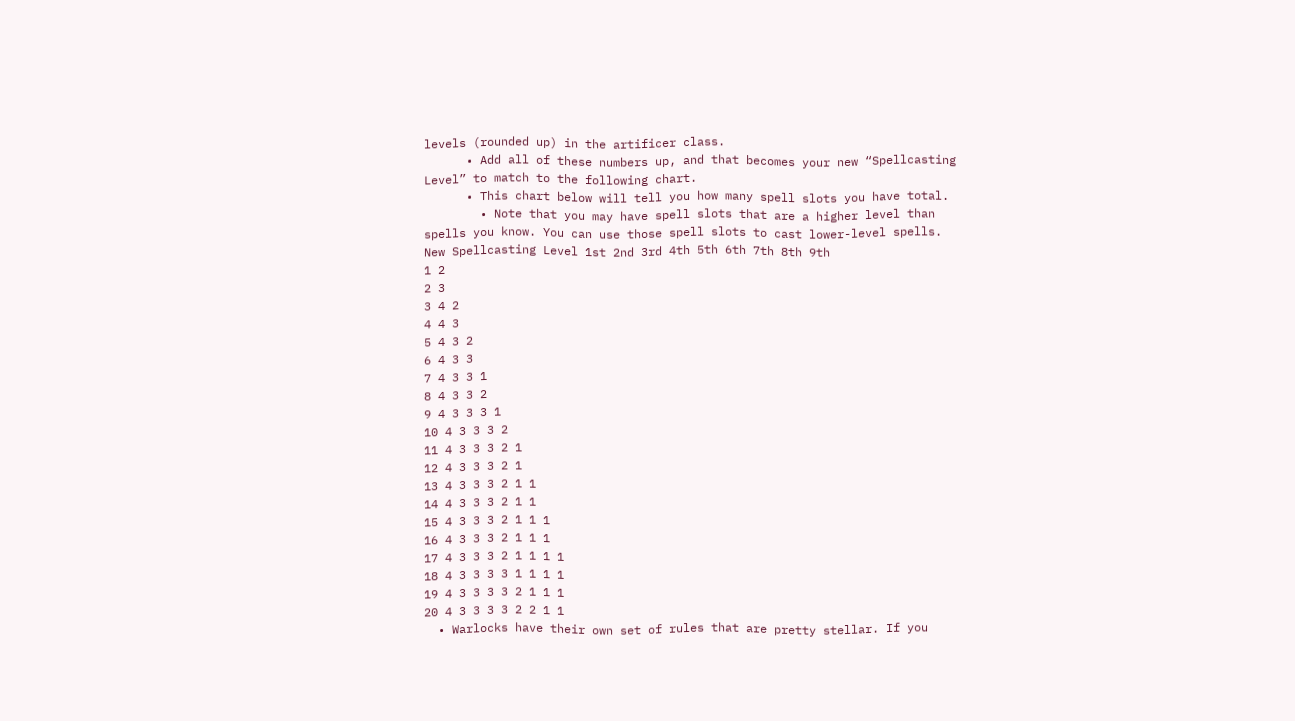levels (rounded up) in the artificer class.
      • Add all of these numbers up, and that becomes your new “Spellcasting Level” to match to the following chart.
      • This chart below will tell you how many spell slots you have total.
        • Note that you may have spell slots that are a higher level than spells you know. You can use those spell slots to cast lower-level spells.
New Spellcasting Level 1st 2nd 3rd 4th 5th 6th 7th 8th 9th
1 2
2 3
3 4 2
4 4 3
5 4 3 2
6 4 3 3
7 4 3 3 1
8 4 3 3 2
9 4 3 3 3 1
10 4 3 3 3 2
11 4 3 3 3 2 1
12 4 3 3 3 2 1
13 4 3 3 3 2 1 1
14 4 3 3 3 2 1 1
15 4 3 3 3 2 1 1 1
16 4 3 3 3 2 1 1 1
17 4 3 3 3 2 1 1 1 1
18 4 3 3 3 3 1 1 1 1
19 4 3 3 3 3 2 1 1 1
20 4 3 3 3 3 2 2 1 1
  • Warlocks have their own set of rules that are pretty stellar. If you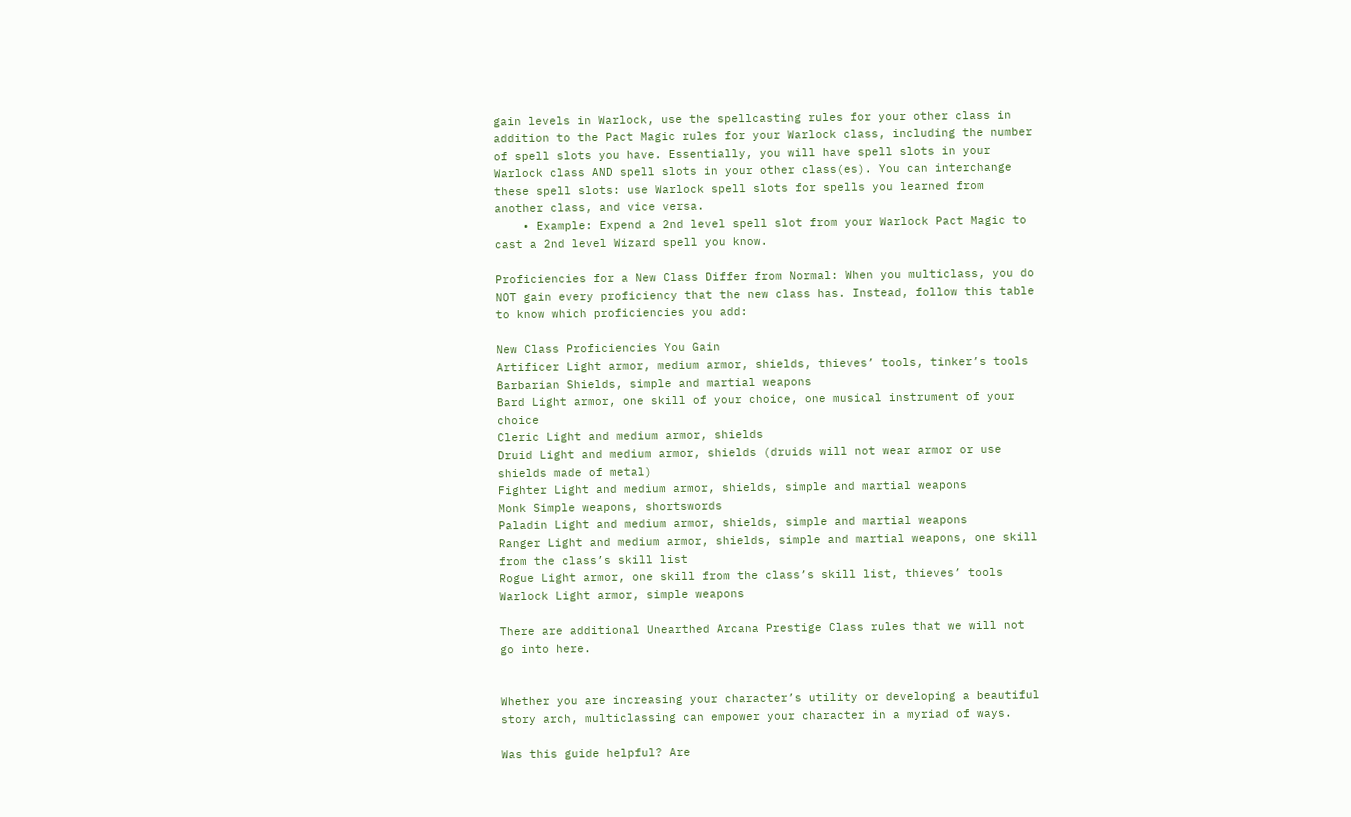gain levels in Warlock, use the spellcasting rules for your other class in addition to the Pact Magic rules for your Warlock class, including the number of spell slots you have. Essentially, you will have spell slots in your Warlock class AND spell slots in your other class(es). You can interchange these spell slots: use Warlock spell slots for spells you learned from another class, and vice versa.
    • Example: Expend a 2nd level spell slot from your Warlock Pact Magic to cast a 2nd level Wizard spell you know.

Proficiencies for a New Class Differ from Normal: When you multiclass, you do NOT gain every proficiency that the new class has. Instead, follow this table to know which proficiencies you add:

New Class Proficiencies You Gain
Artificer Light armor, medium armor, shields, thieves’ tools, tinker’s tools
Barbarian Shields, simple and martial weapons
Bard Light armor, one skill of your choice, one musical instrument of your choice
Cleric Light and medium armor, shields
Druid Light and medium armor, shields (druids will not wear armor or use shields made of metal)
Fighter Light and medium armor, shields, simple and martial weapons
Monk Simple weapons, shortswords
Paladin Light and medium armor, shields, simple and martial weapons
Ranger Light and medium armor, shields, simple and martial weapons, one skill from the class’s skill list
Rogue Light armor, one skill from the class’s skill list, thieves’ tools
Warlock Light armor, simple weapons

There are additional Unearthed Arcana Prestige Class rules that we will not go into here.


Whether you are increasing your character’s utility or developing a beautiful story arch, multiclassing can empower your character in a myriad of ways.

Was this guide helpful? Are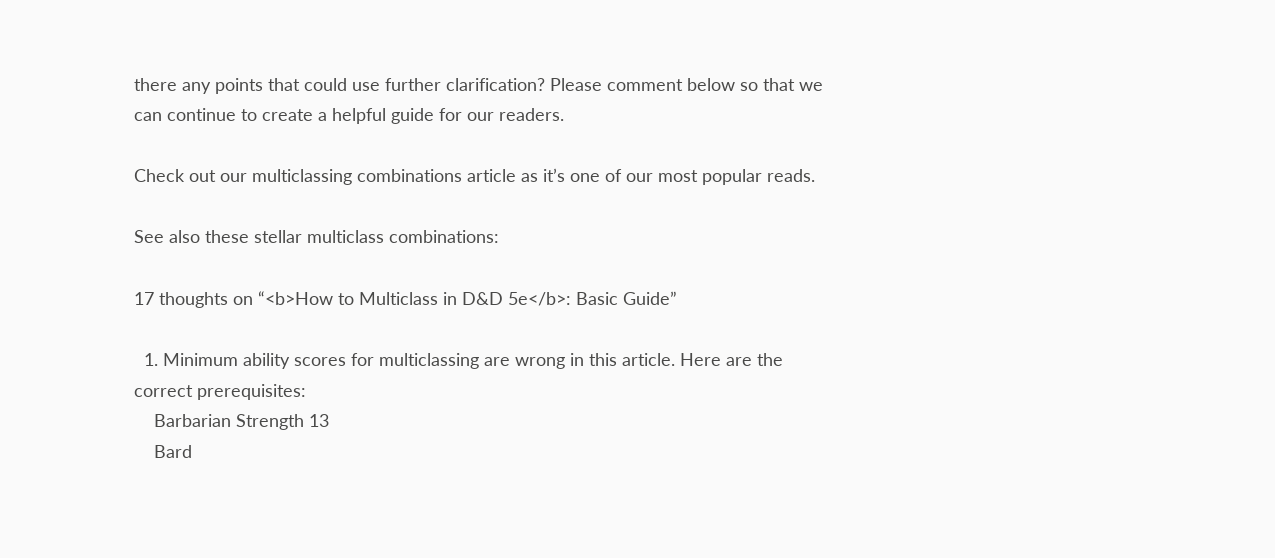there any points that could use further clarification? Please comment below so that we can continue to create a helpful guide for our readers.

Check out our multiclassing combinations article as it’s one of our most popular reads.

See also these stellar multiclass combinations:

17 thoughts on “<b>How to Multiclass in D&D 5e</b>: Basic Guide”

  1. Minimum ability scores for multiclassing are wrong in this article. Here are the correct prerequisites:
    Barbarian Strength 13
    Bard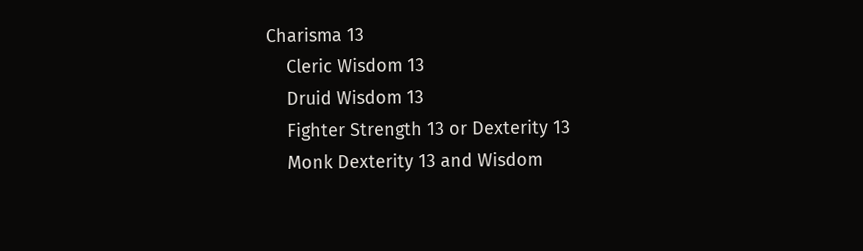Charisma 13
    Cleric Wisdom 13
    Druid Wisdom 13
    Fighter Strength 13 or Dexterity 13
    Monk Dexterity 13 and Wisdom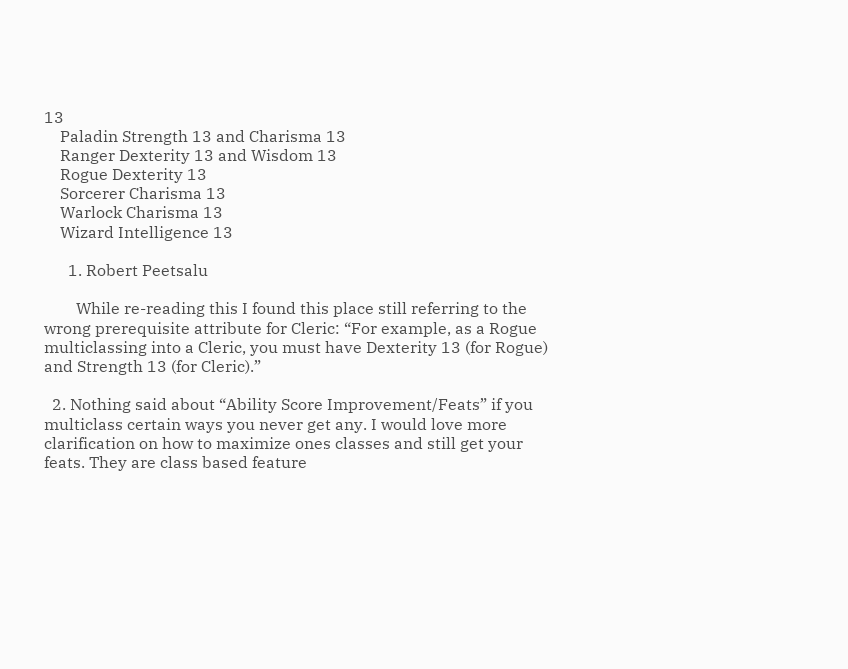13
    Paladin Strength 13 and Charisma 13
    Ranger Dexterity 13 and Wisdom 13
    Rogue Dexterity 13
    Sorcerer Charisma 13
    Warlock Charisma 13
    Wizard Intelligence 13

      1. Robert Peetsalu

        While re-reading this I found this place still referring to the wrong prerequisite attribute for Cleric: “For example, as a Rogue multiclassing into a Cleric, you must have Dexterity 13 (for Rogue) and Strength 13 (for Cleric).”

  2. Nothing said about “Ability Score Improvement/Feats” if you multiclass certain ways you never get any. I would love more clarification on how to maximize ones classes and still get your feats. They are class based feature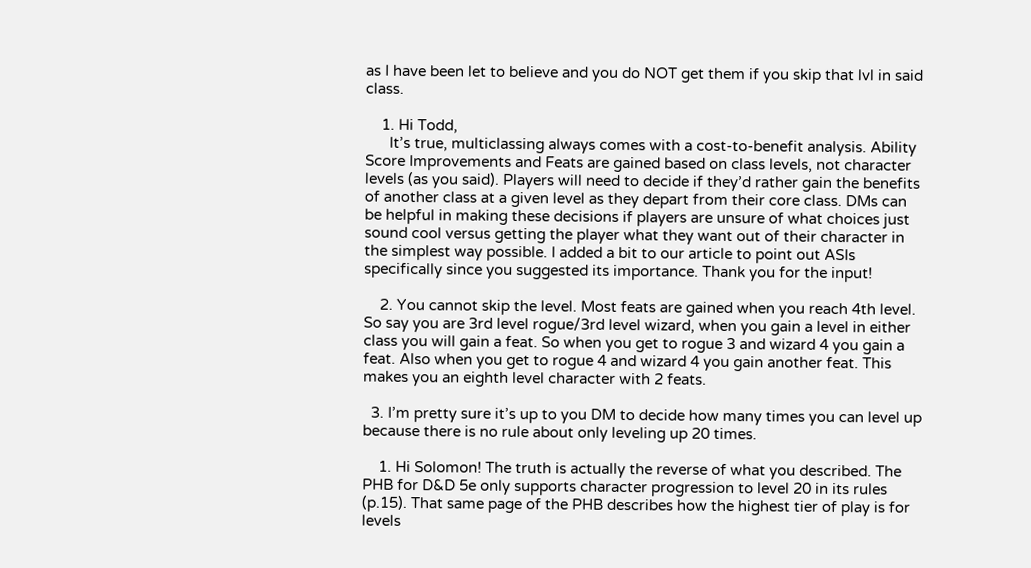as I have been let to believe and you do NOT get them if you skip that lvl in said class.

    1. Hi Todd,
      It’s true, multiclassing always comes with a cost-to-benefit analysis. Ability Score Improvements and Feats are gained based on class levels, not character levels (as you said). Players will need to decide if they’d rather gain the benefits of another class at a given level as they depart from their core class. DMs can be helpful in making these decisions if players are unsure of what choices just sound cool versus getting the player what they want out of their character in the simplest way possible. I added a bit to our article to point out ASIs specifically since you suggested its importance. Thank you for the input!

    2. You cannot skip the level. Most feats are gained when you reach 4th level. So say you are 3rd level rogue/3rd level wizard, when you gain a level in either class you will gain a feat. So when you get to rogue 3 and wizard 4 you gain a feat. Also when you get to rogue 4 and wizard 4 you gain another feat. This makes you an eighth level character with 2 feats.

  3. I’m pretty sure it’s up to you DM to decide how many times you can level up because there is no rule about only leveling up 20 times.

    1. Hi Solomon! The truth is actually the reverse of what you described. The PHB for D&D 5e only supports character progression to level 20 in its rules (p.15). That same page of the PHB describes how the highest tier of play is for levels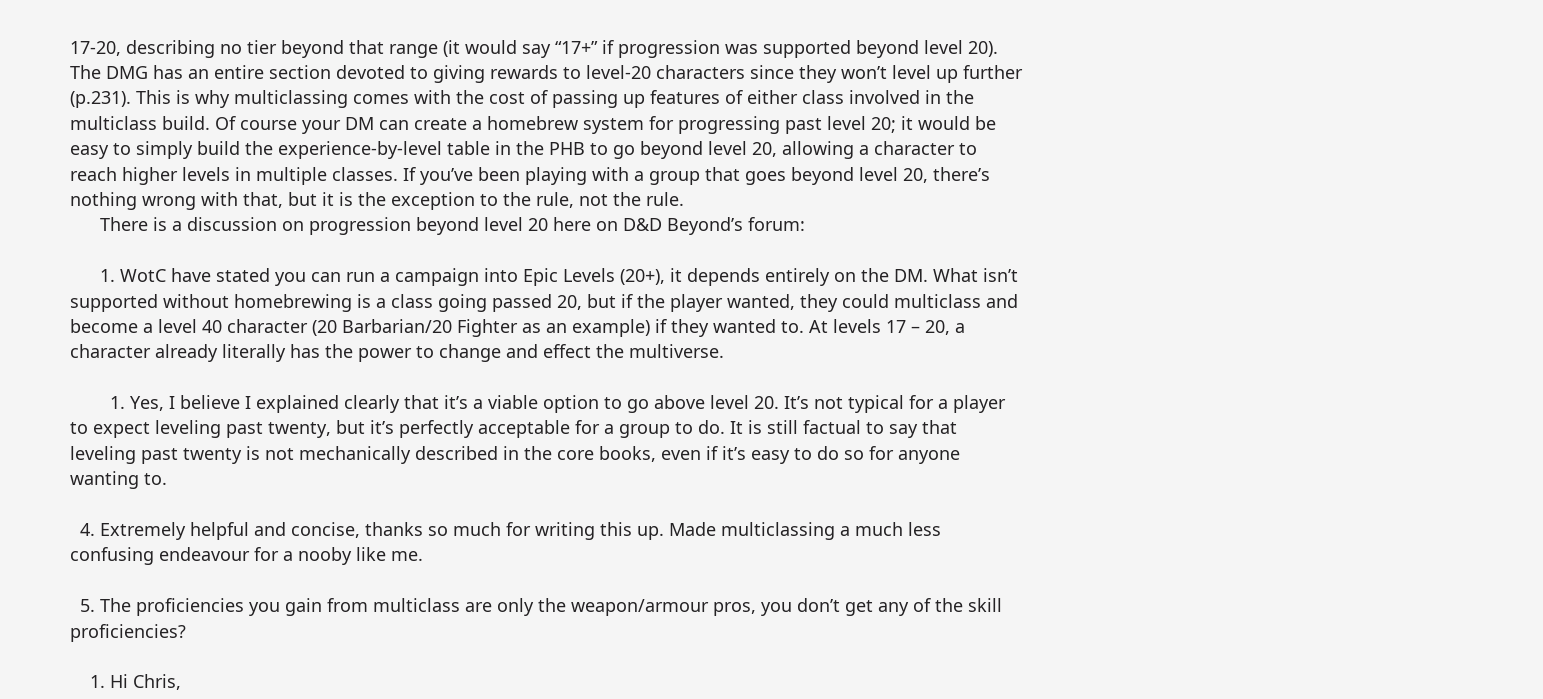17-20, describing no tier beyond that range (it would say “17+” if progression was supported beyond level 20). The DMG has an entire section devoted to giving rewards to level-20 characters since they won’t level up further (p.231). This is why multiclassing comes with the cost of passing up features of either class involved in the multiclass build. Of course your DM can create a homebrew system for progressing past level 20; it would be easy to simply build the experience-by-level table in the PHB to go beyond level 20, allowing a character to reach higher levels in multiple classes. If you’ve been playing with a group that goes beyond level 20, there’s nothing wrong with that, but it is the exception to the rule, not the rule.
      There is a discussion on progression beyond level 20 here on D&D Beyond’s forum:

      1. WotC have stated you can run a campaign into Epic Levels (20+), it depends entirely on the DM. What isn’t supported without homebrewing is a class going passed 20, but if the player wanted, they could multiclass and become a level 40 character (20 Barbarian/20 Fighter as an example) if they wanted to. At levels 17 – 20, a character already literally has the power to change and effect the multiverse.

        1. Yes, I believe I explained clearly that it’s a viable option to go above level 20. It’s not typical for a player to expect leveling past twenty, but it’s perfectly acceptable for a group to do. It is still factual to say that leveling past twenty is not mechanically described in the core books, even if it’s easy to do so for anyone wanting to.

  4. Extremely helpful and concise, thanks so much for writing this up. Made multiclassing a much less confusing endeavour for a nooby like me.

  5. The proficiencies you gain from multiclass are only the weapon/armour pros, you don’t get any of the skill proficiencies?

    1. Hi Chris,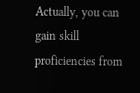Actually, you can gain skill proficiencies from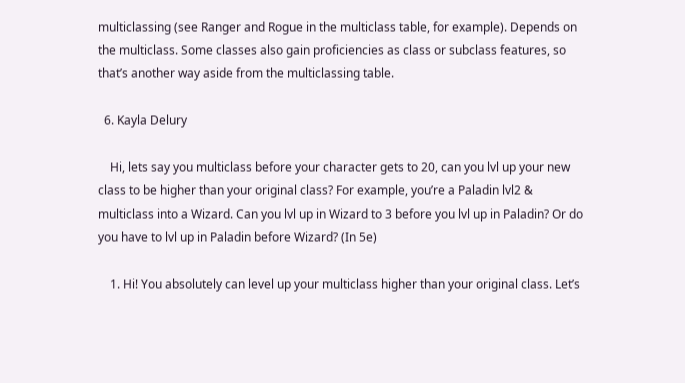multiclassing (see Ranger and Rogue in the multiclass table, for example). Depends on the multiclass. Some classes also gain proficiencies as class or subclass features, so that’s another way aside from the multiclassing table.

  6. Kayla Delury

    Hi, lets say you multiclass before your character gets to 20, can you lvl up your new class to be higher than your original class? For example, you’re a Paladin lvl2 & multiclass into a Wizard. Can you lvl up in Wizard to 3 before you lvl up in Paladin? Or do you have to lvl up in Paladin before Wizard? (In 5e)

    1. Hi! You absolutely can level up your multiclass higher than your original class. Let’s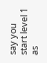say you start level 1 as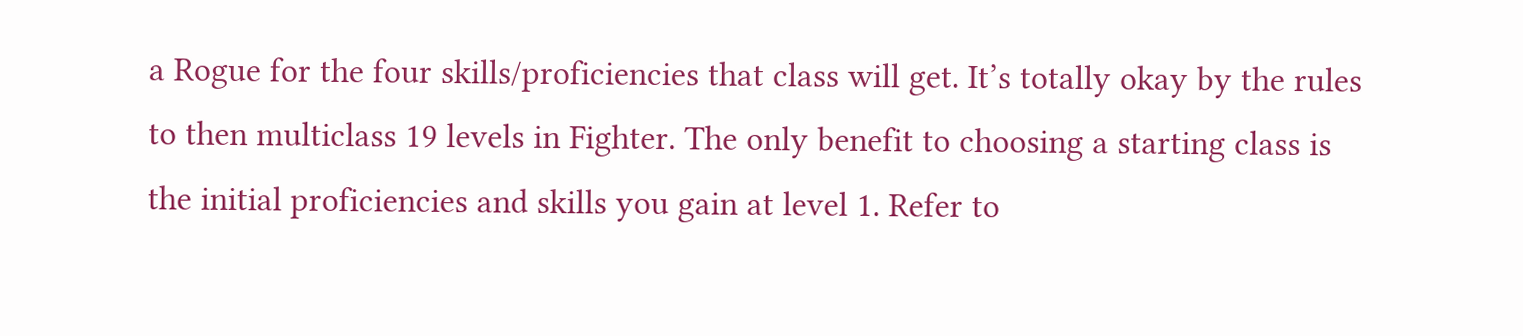a Rogue for the four skills/proficiencies that class will get. It’s totally okay by the rules to then multiclass 19 levels in Fighter. The only benefit to choosing a starting class is the initial proficiencies and skills you gain at level 1. Refer to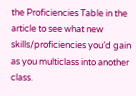the Proficiencies Table in the article to see what new skills/proficiencies you’d gain as you multiclass into another class.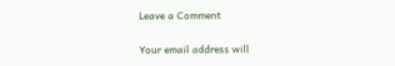Leave a Comment

Your email address will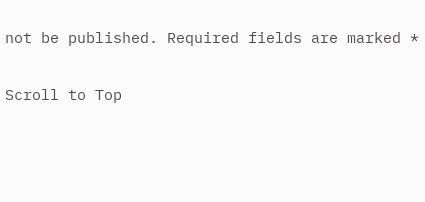not be published. Required fields are marked *

Scroll to Top